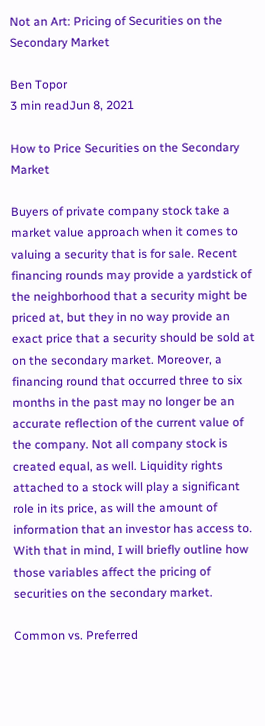Not an Art: Pricing of Securities on the Secondary Market

Ben Topor
3 min readJun 8, 2021

How to Price Securities on the Secondary Market

Buyers of private company stock take a market value approach when it comes to valuing a security that is for sale. Recent financing rounds may provide a yardstick of the neighborhood that a security might be priced at, but they in no way provide an exact price that a security should be sold at on the secondary market. Moreover, a financing round that occurred three to six months in the past may no longer be an accurate reflection of the current value of the company. Not all company stock is created equal, as well. Liquidity rights attached to a stock will play a significant role in its price, as will the amount of information that an investor has access to. With that in mind, I will briefly outline how those variables affect the pricing of securities on the secondary market.

Common vs. Preferred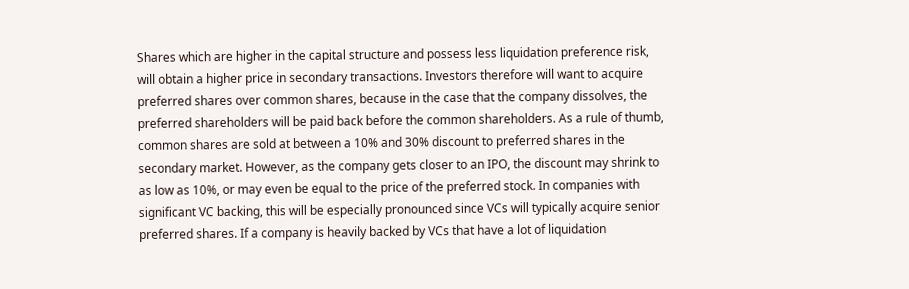Shares which are higher in the capital structure and possess less liquidation preference risk, will obtain a higher price in secondary transactions. Investors therefore will want to acquire preferred shares over common shares, because in the case that the company dissolves, the preferred shareholders will be paid back before the common shareholders. As a rule of thumb, common shares are sold at between a 10% and 30% discount to preferred shares in the secondary market. However, as the company gets closer to an IPO, the discount may shrink to as low as 10%, or may even be equal to the price of the preferred stock. In companies with significant VC backing, this will be especially pronounced since VCs will typically acquire senior preferred shares. If a company is heavily backed by VCs that have a lot of liquidation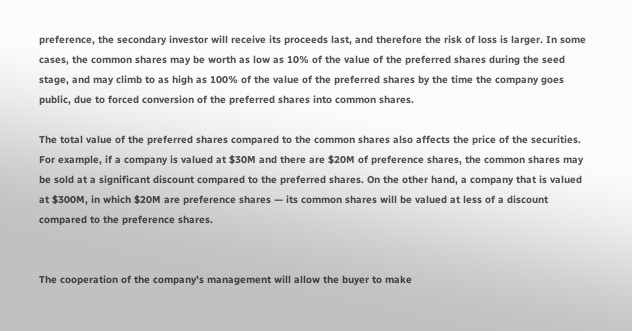preference, the secondary investor will receive its proceeds last, and therefore the risk of loss is larger. In some cases, the common shares may be worth as low as 10% of the value of the preferred shares during the seed stage, and may climb to as high as 100% of the value of the preferred shares by the time the company goes public, due to forced conversion of the preferred shares into common shares.

The total value of the preferred shares compared to the common shares also affects the price of the securities. For example, if a company is valued at $30M and there are $20M of preference shares, the common shares may be sold at a significant discount compared to the preferred shares. On the other hand, a company that is valued at $300M, in which $20M are preference shares — its common shares will be valued at less of a discount compared to the preference shares.


The cooperation of the company’s management will allow the buyer to make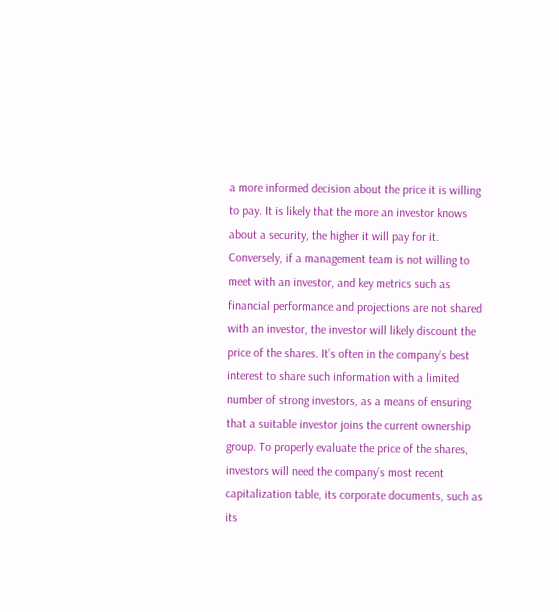a more informed decision about the price it is willing to pay. It is likely that the more an investor knows about a security, the higher it will pay for it. Conversely, if a management team is not willing to meet with an investor, and key metrics such as financial performance and projections are not shared with an investor, the investor will likely discount the price of the shares. It’s often in the company’s best interest to share such information with a limited number of strong investors, as a means of ensuring that a suitable investor joins the current ownership group. To properly evaluate the price of the shares, investors will need the company’s most recent capitalization table, its corporate documents, such as its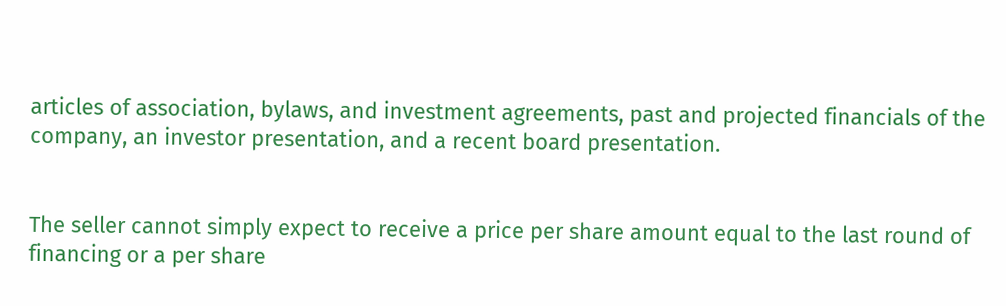articles of association, bylaws, and investment agreements, past and projected financials of the company, an investor presentation, and a recent board presentation.


The seller cannot simply expect to receive a price per share amount equal to the last round of financing or a per share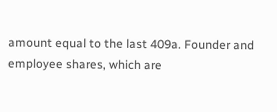amount equal to the last 409a. Founder and employee shares, which are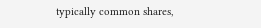typically common shares,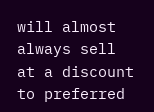will almost always sell at a discount to preferred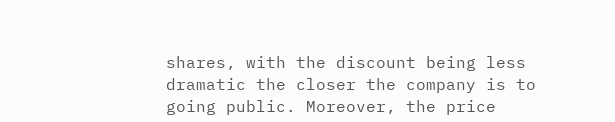shares, with the discount being less dramatic the closer the company is to going public. Moreover, the price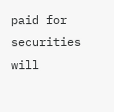paid for securities will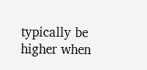typically be higher when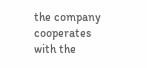the company cooperates with the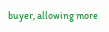buyer, allowing more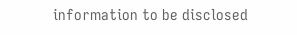information to be disclosed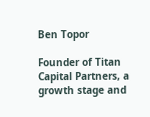Ben Topor

Founder of Titan Capital Partners, a growth stage and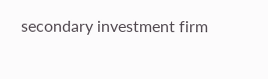secondary investment firm